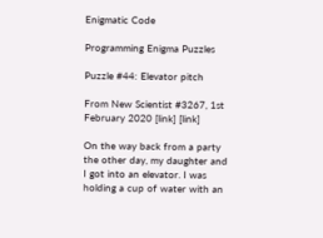Enigmatic Code

Programming Enigma Puzzles

Puzzle #44: Elevator pitch

From New Scientist #3267, 1st February 2020 [link] [link]

On the way back from a party the other day, my daughter and I got into an elevator. I was holding a cup of water with an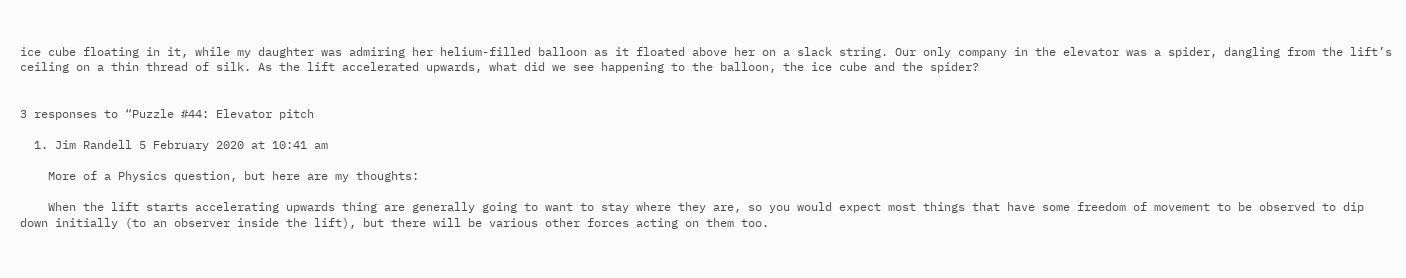ice cube floating in it, while my daughter was admiring her helium-filled balloon as it floated above her on a slack string. Our only company in the elevator was a spider, dangling from the lift’s ceiling on a thin thread of silk. As the lift accelerated upwards, what did we see happening to the balloon, the ice cube and the spider?


3 responses to “Puzzle #44: Elevator pitch

  1. Jim Randell 5 February 2020 at 10:41 am

    More of a Physics question, but here are my thoughts:

    When the lift starts accelerating upwards thing are generally going to want to stay where they are, so you would expect most things that have some freedom of movement to be observed to dip down initially (to an observer inside the lift), but there will be various other forces acting on them too.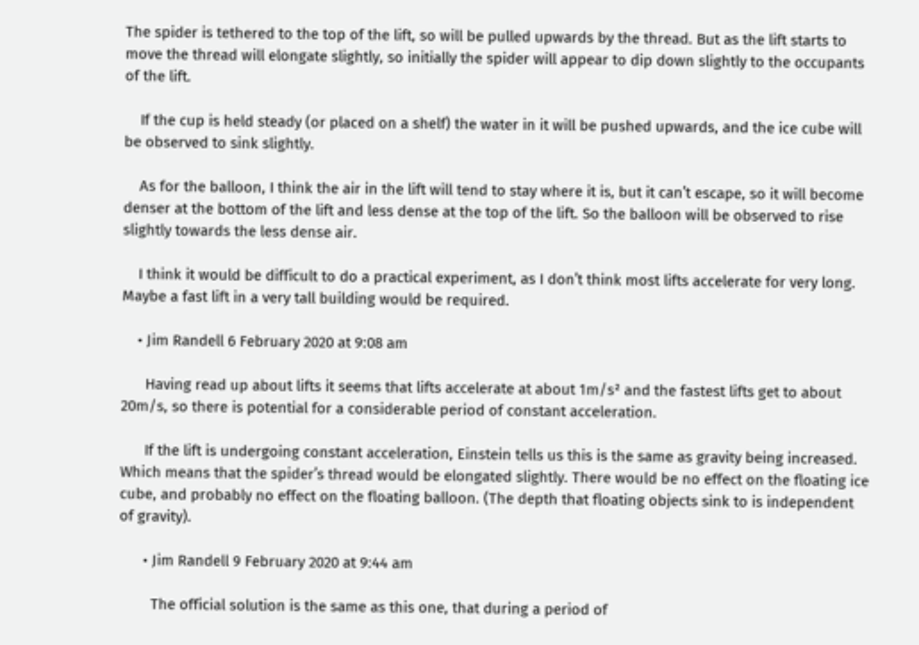The spider is tethered to the top of the lift, so will be pulled upwards by the thread. But as the lift starts to move the thread will elongate slightly, so initially the spider will appear to dip down slightly to the occupants of the lift.

    If the cup is held steady (or placed on a shelf) the water in it will be pushed upwards, and the ice cube will be observed to sink slightly.

    As for the balloon, I think the air in the lift will tend to stay where it is, but it can’t escape, so it will become denser at the bottom of the lift and less dense at the top of the lift. So the balloon will be observed to rise slightly towards the less dense air.

    I think it would be difficult to do a practical experiment, as I don’t think most lifts accelerate for very long. Maybe a fast lift in a very tall building would be required.

    • Jim Randell 6 February 2020 at 9:08 am

      Having read up about lifts it seems that lifts accelerate at about 1m/s² and the fastest lifts get to about 20m/s, so there is potential for a considerable period of constant acceleration.

      If the lift is undergoing constant acceleration, Einstein tells us this is the same as gravity being increased. Which means that the spider’s thread would be elongated slightly. There would be no effect on the floating ice cube, and probably no effect on the floating balloon. (The depth that floating objects sink to is independent of gravity).

      • Jim Randell 9 February 2020 at 9:44 am

        The official solution is the same as this one, that during a period of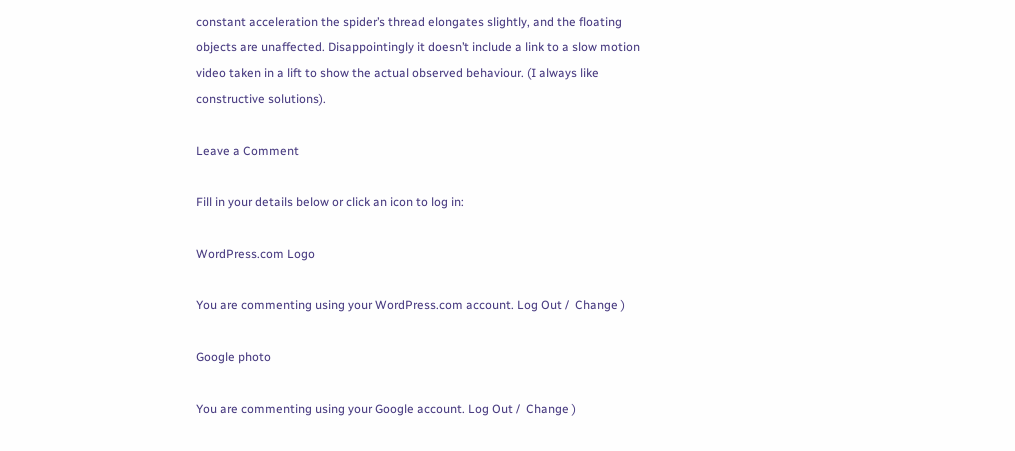constant acceleration the spider’s thread elongates slightly, and the floating objects are unaffected. Disappointingly it doesn’t include a link to a slow motion video taken in a lift to show the actual observed behaviour. (I always like constructive solutions).

Leave a Comment

Fill in your details below or click an icon to log in:

WordPress.com Logo

You are commenting using your WordPress.com account. Log Out /  Change )

Google photo

You are commenting using your Google account. Log Out /  Change )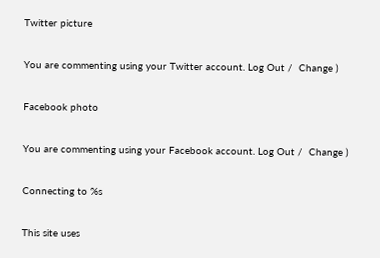Twitter picture

You are commenting using your Twitter account. Log Out /  Change )

Facebook photo

You are commenting using your Facebook account. Log Out /  Change )

Connecting to %s

This site uses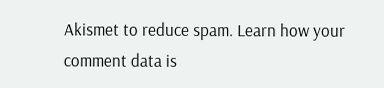Akismet to reduce spam. Learn how your comment data is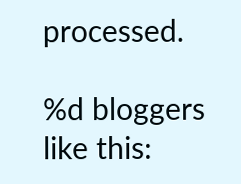processed.

%d bloggers like this: